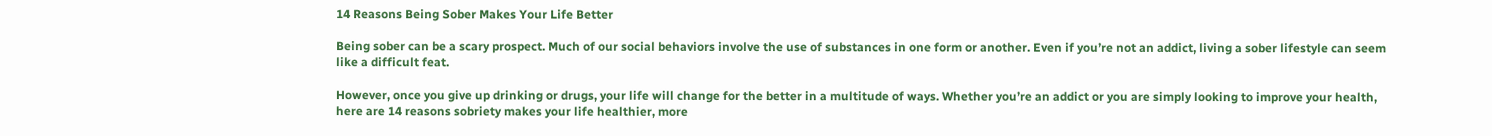14 Reasons Being Sober Makes Your Life Better

Being sober can be a scary prospect. Much of our social behaviors involve the use of substances in one form or another. Even if you’re not an addict, living a sober lifestyle can seem like a difficult feat.

However, once you give up drinking or drugs, your life will change for the better in a multitude of ways. Whether you’re an addict or you are simply looking to improve your health, here are 14 reasons sobriety makes your life healthier, more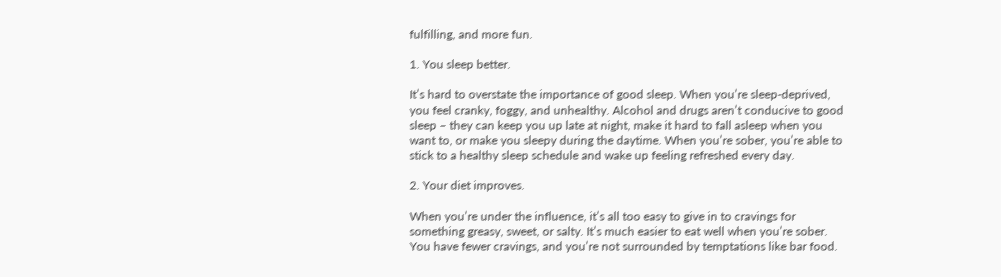fulfilling, and more fun.

1. You sleep better.

It’s hard to overstate the importance of good sleep. When you’re sleep-deprived, you feel cranky, foggy, and unhealthy. Alcohol and drugs aren’t conducive to good sleep – they can keep you up late at night, make it hard to fall asleep when you want to, or make you sleepy during the daytime. When you’re sober, you’re able to stick to a healthy sleep schedule and wake up feeling refreshed every day.

2. Your diet improves.

When you’re under the influence, it’s all too easy to give in to cravings for something greasy, sweet, or salty. It’s much easier to eat well when you’re sober. You have fewer cravings, and you’re not surrounded by temptations like bar food.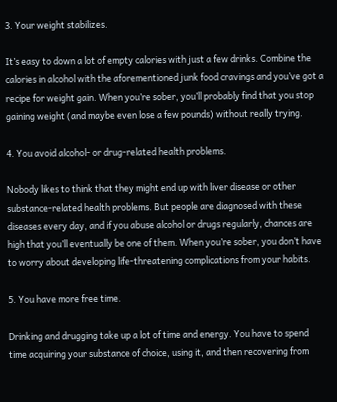3. Your weight stabilizes.

It’s easy to down a lot of empty calories with just a few drinks. Combine the calories in alcohol with the aforementioned junk food cravings and you’ve got a recipe for weight gain. When you’re sober, you’ll probably find that you stop gaining weight (and maybe even lose a few pounds) without really trying.

4. You avoid alcohol- or drug-related health problems.

Nobody likes to think that they might end up with liver disease or other substance-related health problems. But people are diagnosed with these diseases every day, and if you abuse alcohol or drugs regularly, chances are high that you’ll eventually be one of them. When you’re sober, you don’t have to worry about developing life-threatening complications from your habits.

5. You have more free time.

Drinking and drugging take up a lot of time and energy. You have to spend time acquiring your substance of choice, using it, and then recovering from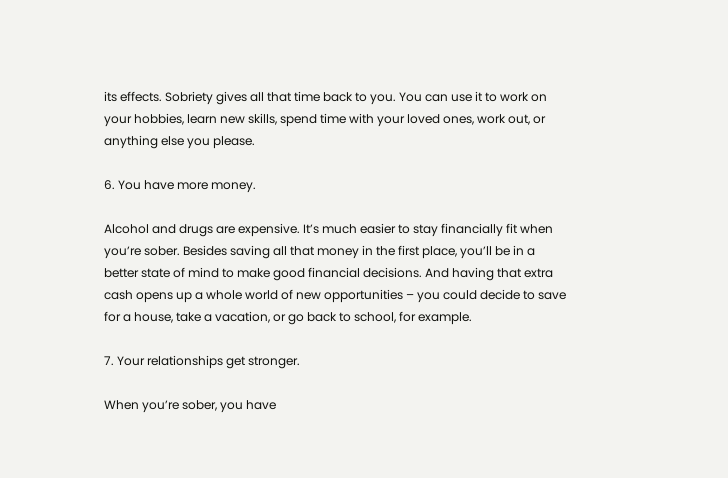its effects. Sobriety gives all that time back to you. You can use it to work on your hobbies, learn new skills, spend time with your loved ones, work out, or anything else you please.

6. You have more money.

Alcohol and drugs are expensive. It’s much easier to stay financially fit when you’re sober. Besides saving all that money in the first place, you’ll be in a better state of mind to make good financial decisions. And having that extra cash opens up a whole world of new opportunities – you could decide to save for a house, take a vacation, or go back to school, for example.

7. Your relationships get stronger.

When you’re sober, you have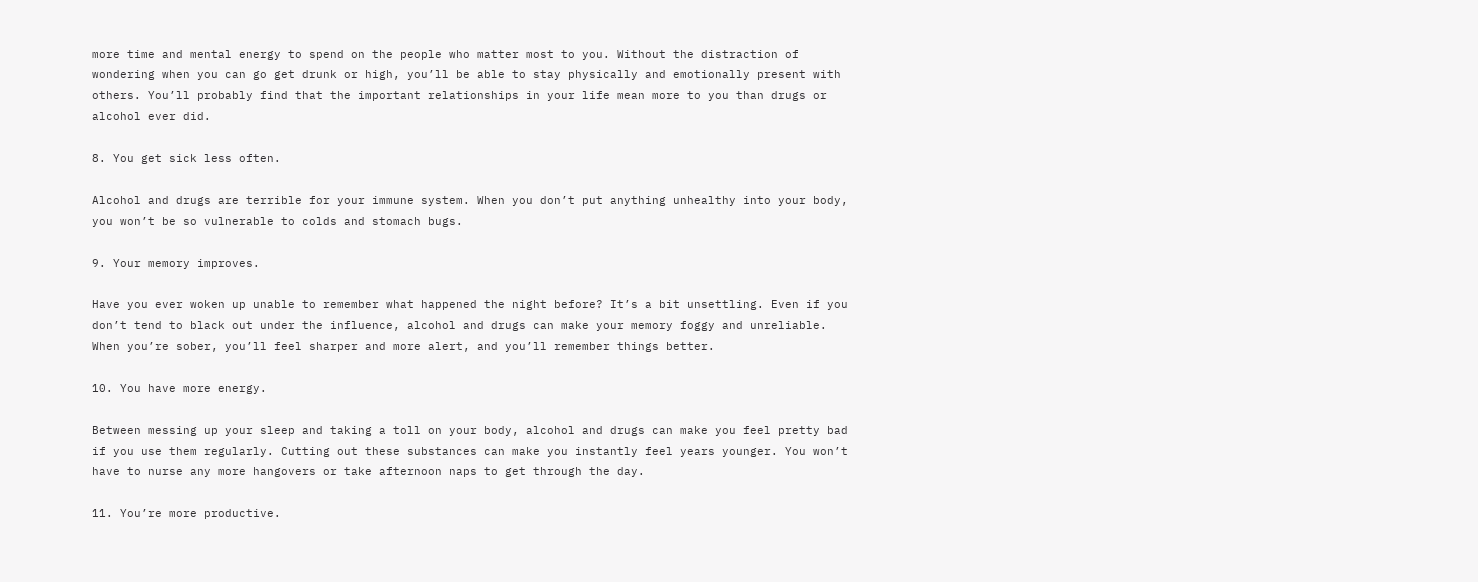more time and mental energy to spend on the people who matter most to you. Without the distraction of wondering when you can go get drunk or high, you’ll be able to stay physically and emotionally present with others. You’ll probably find that the important relationships in your life mean more to you than drugs or alcohol ever did.

8. You get sick less often.

Alcohol and drugs are terrible for your immune system. When you don’t put anything unhealthy into your body, you won’t be so vulnerable to colds and stomach bugs.

9. Your memory improves.

Have you ever woken up unable to remember what happened the night before? It’s a bit unsettling. Even if you don’t tend to black out under the influence, alcohol and drugs can make your memory foggy and unreliable. When you’re sober, you’ll feel sharper and more alert, and you’ll remember things better.

10. You have more energy.

Between messing up your sleep and taking a toll on your body, alcohol and drugs can make you feel pretty bad if you use them regularly. Cutting out these substances can make you instantly feel years younger. You won’t have to nurse any more hangovers or take afternoon naps to get through the day.

11. You’re more productive.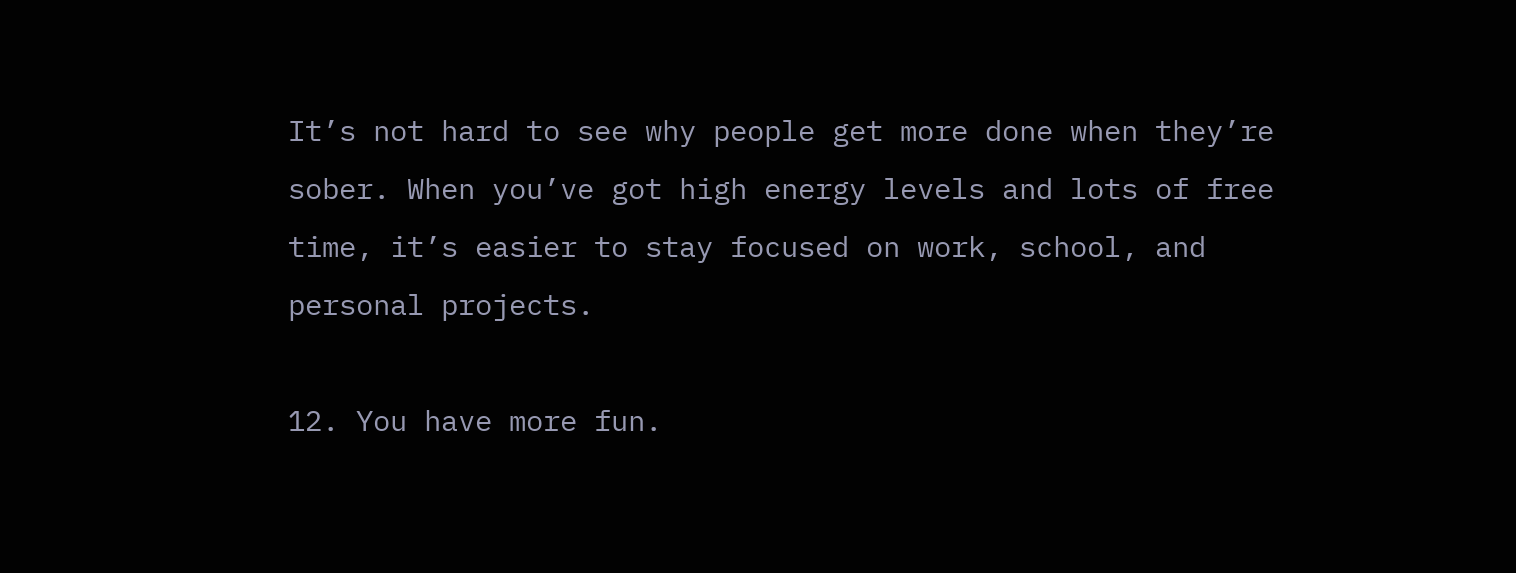It’s not hard to see why people get more done when they’re sober. When you’ve got high energy levels and lots of free time, it’s easier to stay focused on work, school, and personal projects.

12. You have more fun.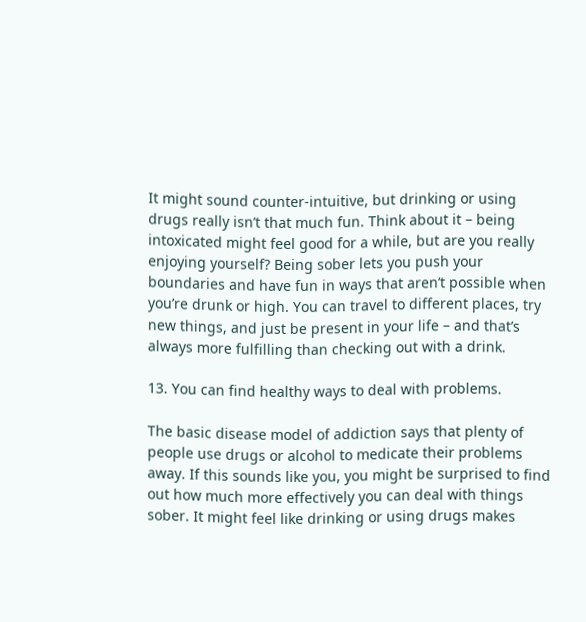It might sound counter-intuitive, but drinking or using drugs really isn’t that much fun. Think about it – being intoxicated might feel good for a while, but are you really enjoying yourself? Being sober lets you push your boundaries and have fun in ways that aren’t possible when you’re drunk or high. You can travel to different places, try new things, and just be present in your life – and that’s always more fulfilling than checking out with a drink.

13. You can find healthy ways to deal with problems.

The basic disease model of addiction says that plenty of people use drugs or alcohol to medicate their problems away. If this sounds like you, you might be surprised to find out how much more effectively you can deal with things sober. It might feel like drinking or using drugs makes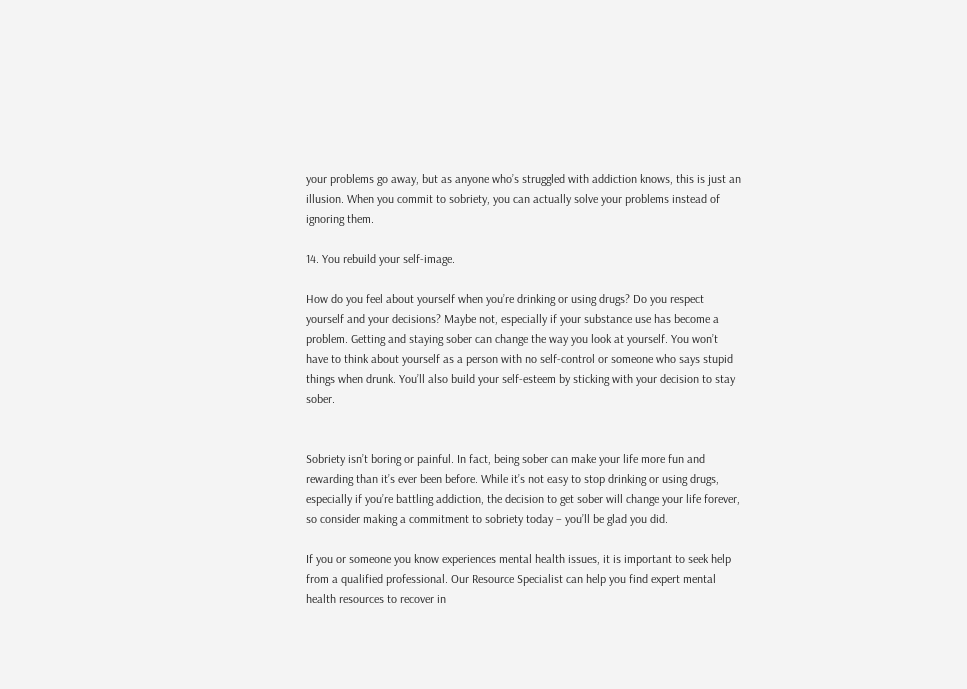your problems go away, but as anyone who’s struggled with addiction knows, this is just an illusion. When you commit to sobriety, you can actually solve your problems instead of ignoring them.

14. You rebuild your self-image.

How do you feel about yourself when you’re drinking or using drugs? Do you respect yourself and your decisions? Maybe not, especially if your substance use has become a problem. Getting and staying sober can change the way you look at yourself. You won’t have to think about yourself as a person with no self-control or someone who says stupid things when drunk. You’ll also build your self-esteem by sticking with your decision to stay sober.


Sobriety isn’t boring or painful. In fact, being sober can make your life more fun and rewarding than it’s ever been before. While it’s not easy to stop drinking or using drugs, especially if you’re battling addiction, the decision to get sober will change your life forever, so consider making a commitment to sobriety today – you’ll be glad you did.

If you or someone you know experiences mental health issues, it is important to seek help from a qualified professional. Our Resource Specialist can help you find expert mental health resources to recover in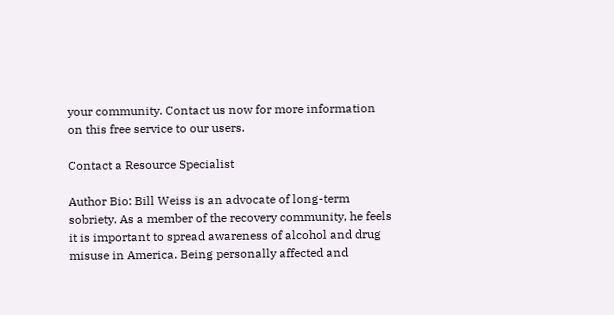your community. Contact us now for more information on this free service to our users.

Contact a Resource Specialist

Author Bio: Bill Weiss is an advocate of long-term sobriety. As a member of the recovery community, he feels it is important to spread awareness of alcohol and drug misuse in America. Being personally affected and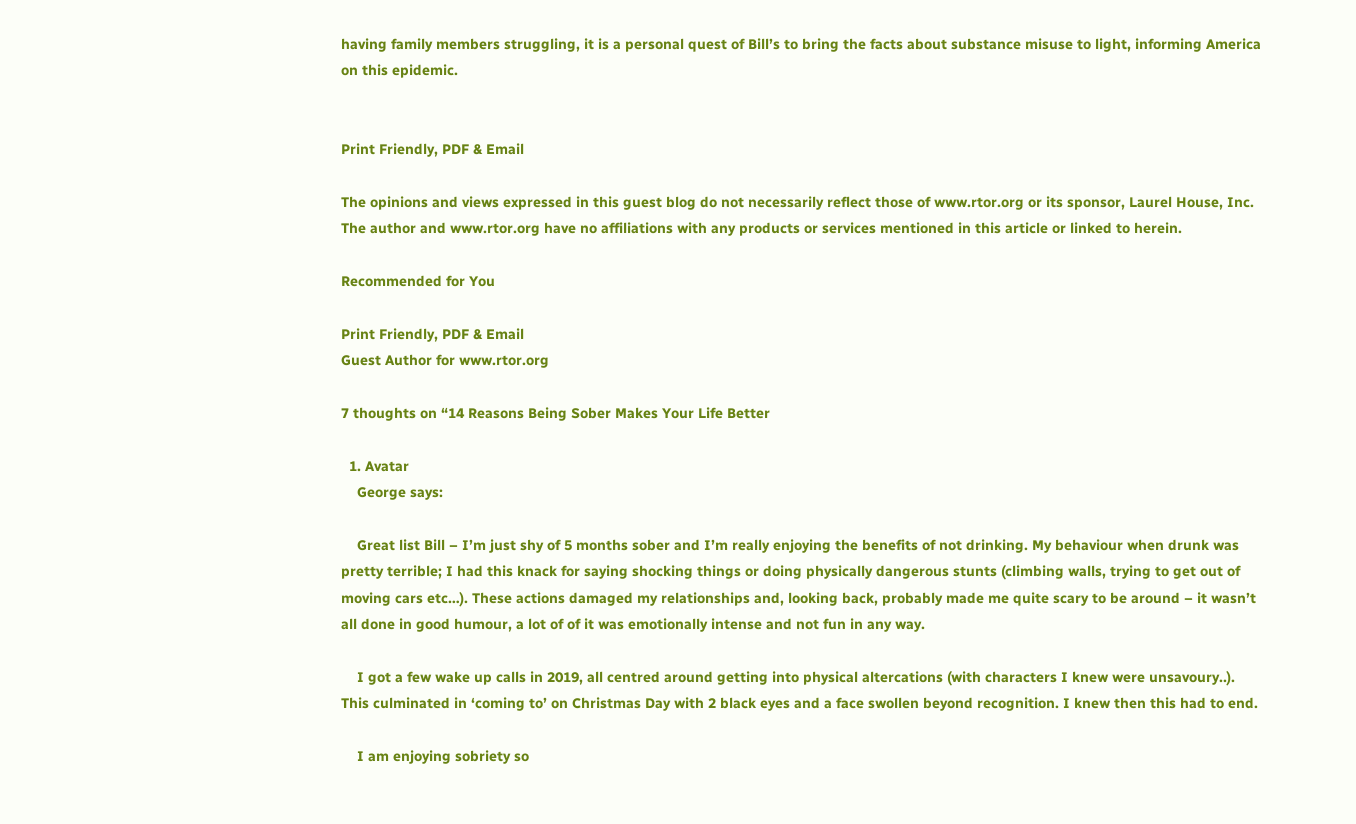having family members struggling, it is a personal quest of Bill’s to bring the facts about substance misuse to light, informing America on this epidemic.


Print Friendly, PDF & Email

The opinions and views expressed in this guest blog do not necessarily reflect those of www.rtor.org or its sponsor, Laurel House, Inc. The author and www.rtor.org have no affiliations with any products or services mentioned in this article or linked to herein.

Recommended for You

Print Friendly, PDF & Email
Guest Author for www.rtor.org

7 thoughts on “14 Reasons Being Sober Makes Your Life Better

  1. Avatar
    George says:

    Great list Bill – I’m just shy of 5 months sober and I’m really enjoying the benefits of not drinking. My behaviour when drunk was pretty terrible; I had this knack for saying shocking things or doing physically dangerous stunts (climbing walls, trying to get out of moving cars etc…). These actions damaged my relationships and, looking back, probably made me quite scary to be around – it wasn’t all done in good humour, a lot of of it was emotionally intense and not fun in any way.

    I got a few wake up calls in 2019, all centred around getting into physical altercations (with characters I knew were unsavoury..). This culminated in ‘coming to’ on Christmas Day with 2 black eyes and a face swollen beyond recognition. I knew then this had to end.

    I am enjoying sobriety so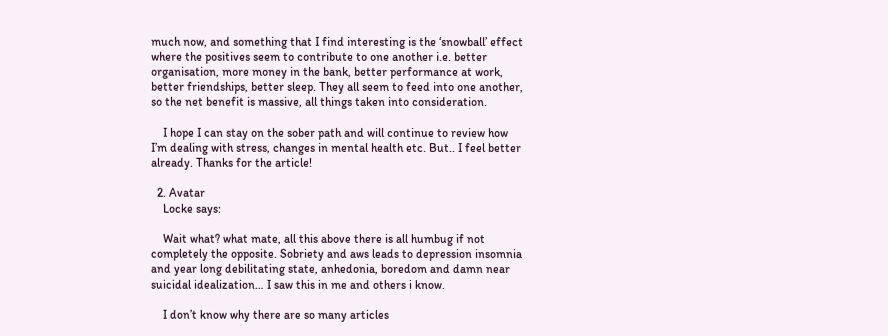much now, and something that I find interesting is the ‘snowball’ effect where the positives seem to contribute to one another i.e. better organisation, more money in the bank, better performance at work, better friendships, better sleep. They all seem to feed into one another, so the net benefit is massive, all things taken into consideration.

    I hope I can stay on the sober path and will continue to review how I’m dealing with stress, changes in mental health etc. But.. I feel better already. Thanks for the article!

  2. Avatar
    Locke says:

    Wait what? what mate, all this above there is all humbug if not completely the opposite. Sobriety and aws leads to depression insomnia and year long debilitating state, anhedonia, boredom and damn near suicidal idealization… I saw this in me and others i know.

    I don’t know why there are so many articles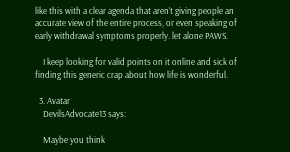like this with a clear agenda that aren’t giving people an accurate view of the entire process, or even speaking of early withdrawal symptoms properly. let alone PAWS.

    I keep looking for valid points on it online and sick of finding this generic crap about how life is wonderful.

  3. Avatar
    DevilsAdvocate13 says:

    Maybe you think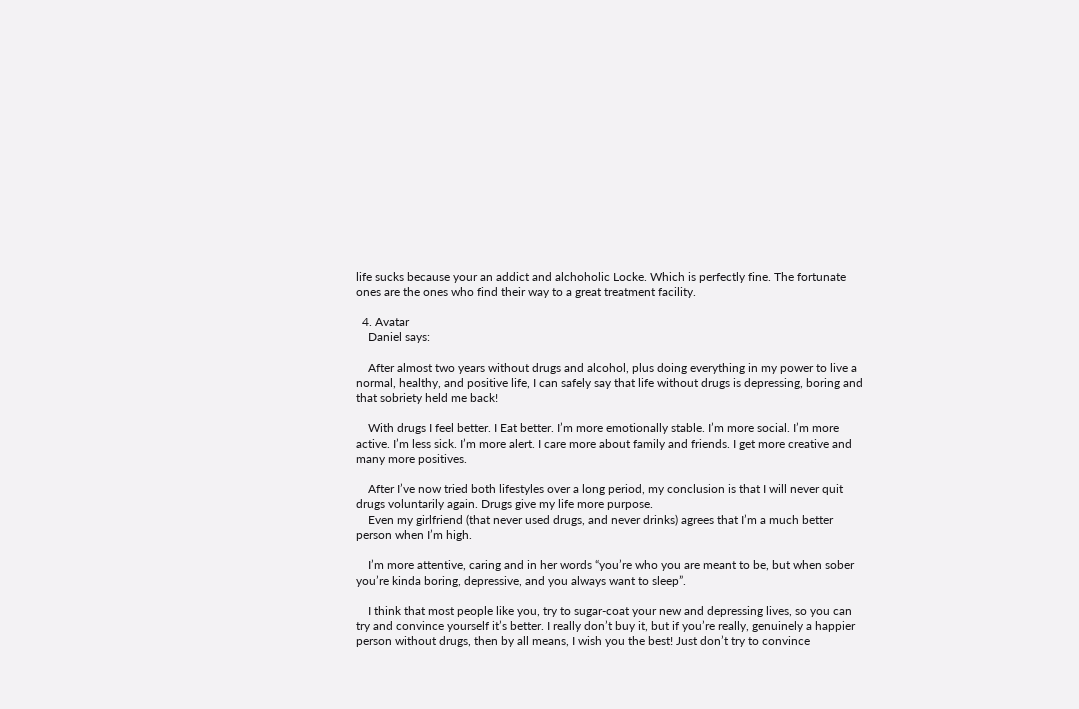life sucks because your an addict and alchoholic Locke. Which is perfectly fine. The fortunate ones are the ones who find their way to a great treatment facility.

  4. Avatar
    Daniel says:

    After almost two years without drugs and alcohol, plus doing everything in my power to live a normal, healthy, and positive life, I can safely say that life without drugs is depressing, boring and that sobriety held me back!

    With drugs I feel better. I Eat better. I’m more emotionally stable. I’m more social. I’m more active. I’m less sick. I’m more alert. I care more about family and friends. I get more creative and many more positives.

    After I’ve now tried both lifestyles over a long period, my conclusion is that I will never quit drugs voluntarily again. Drugs give my life more purpose.
    Even my girlfriend (that never used drugs, and never drinks) agrees that I’m a much better person when I’m high.

    I’m more attentive, caring and in her words “you’re who you are meant to be, but when sober you’re kinda boring, depressive, and you always want to sleep”.

    I think that most people like you, try to sugar-coat your new and depressing lives, so you can try and convince yourself it’s better. I really don’t buy it, but if you’re really, genuinely a happier person without drugs, then by all means, I wish you the best! Just don’t try to convince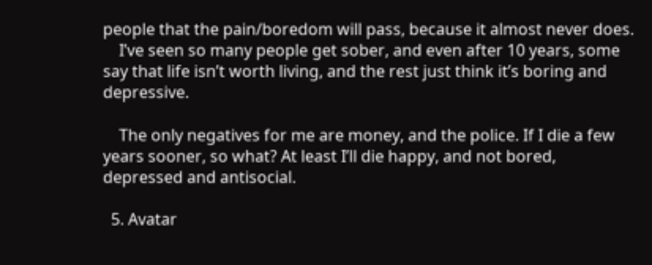people that the pain/boredom will pass, because it almost never does.
    I’ve seen so many people get sober, and even after 10 years, some say that life isn’t worth living, and the rest just think it’s boring and depressive.

    The only negatives for me are money, and the police. If I die a few years sooner, so what? At least I’ll die happy, and not bored, depressed and antisocial.

  5. Avatar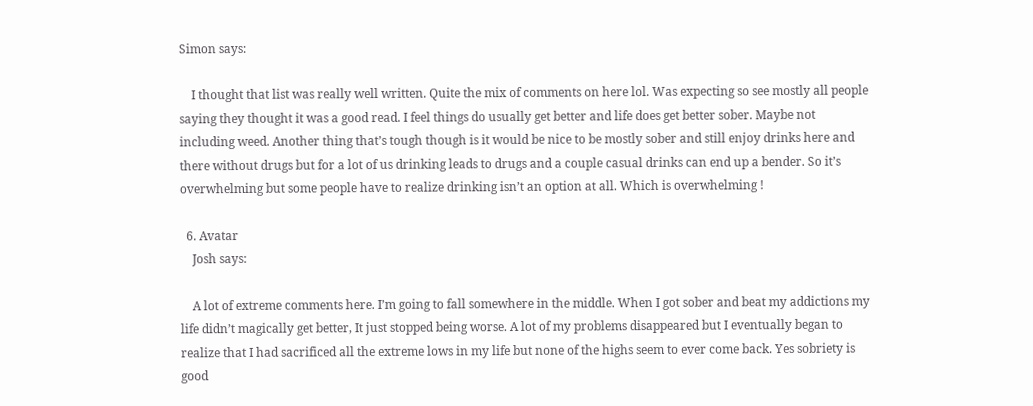Simon says:

    I thought that list was really well written. Quite the mix of comments on here lol. Was expecting so see mostly all people saying they thought it was a good read. I feel things do usually get better and life does get better sober. Maybe not including weed. Another thing that’s tough though is it would be nice to be mostly sober and still enjoy drinks here and there without drugs but for a lot of us drinking leads to drugs and a couple casual drinks can end up a bender. So it’s overwhelming but some people have to realize drinking isn’t an option at all. Which is overwhelming !

  6. Avatar
    Josh says:

    A lot of extreme comments here. I’m going to fall somewhere in the middle. When I got sober and beat my addictions my life didn’t magically get better, It just stopped being worse. A lot of my problems disappeared but I eventually began to realize that I had sacrificed all the extreme lows in my life but none of the highs seem to ever come back. Yes sobriety is good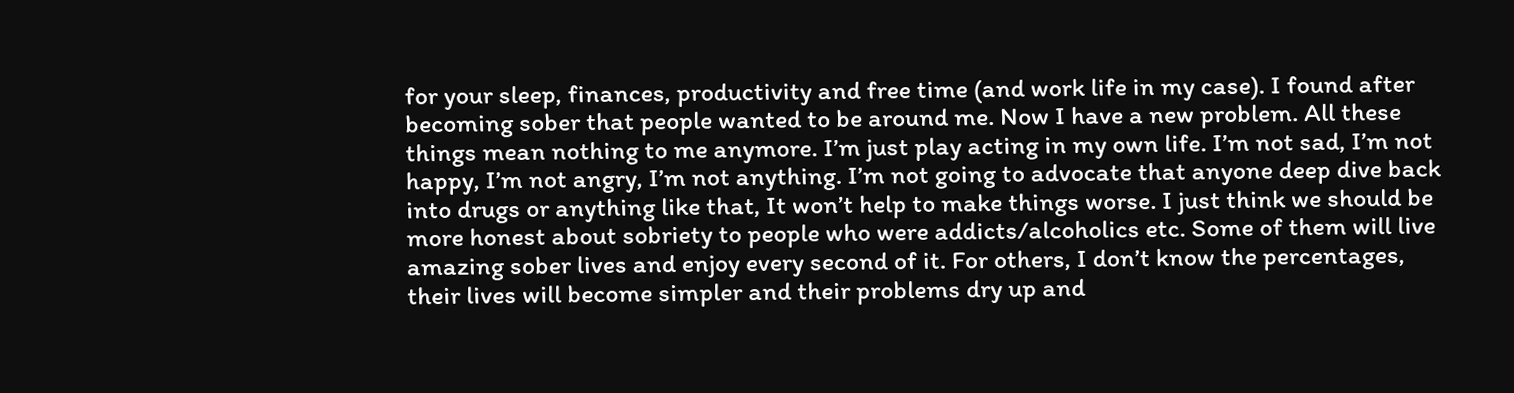for your sleep, finances, productivity and free time (and work life in my case). I found after becoming sober that people wanted to be around me. Now I have a new problem. All these things mean nothing to me anymore. I’m just play acting in my own life. I’m not sad, I’m not happy, I’m not angry, I’m not anything. I’m not going to advocate that anyone deep dive back into drugs or anything like that, It won’t help to make things worse. I just think we should be more honest about sobriety to people who were addicts/alcoholics etc. Some of them will live amazing sober lives and enjoy every second of it. For others, I don’t know the percentages, their lives will become simpler and their problems dry up and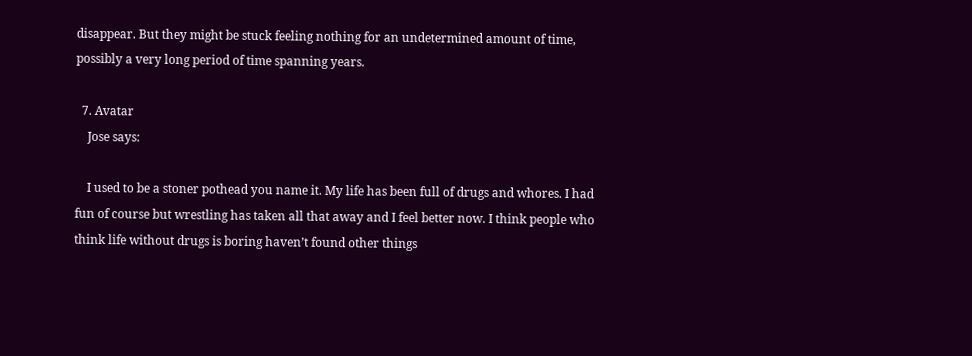disappear. But they might be stuck feeling nothing for an undetermined amount of time, possibly a very long period of time spanning years.

  7. Avatar
    Jose says:

    I used to be a stoner pothead you name it. My life has been full of drugs and whores. I had fun of course but wrestling has taken all that away and I feel better now. I think people who think life without drugs is boring haven’t found other things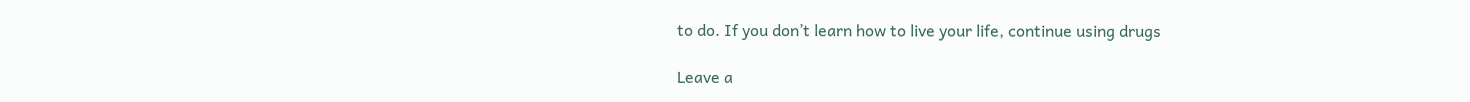to do. If you don’t learn how to live your life, continue using drugs

Leave a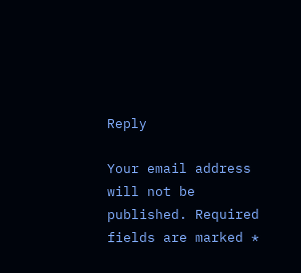Reply

Your email address will not be published. Required fields are marked *